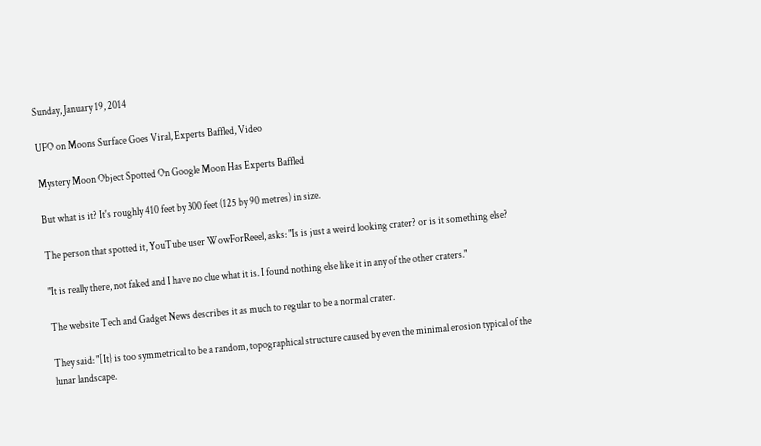Sunday, January 19, 2014

UFO on Moons Surface Goes Viral, Experts Baffled, Video

Mystery Moon Object Spotted On Google Moon Has Experts Baffled

But what is it? It's roughly 410 feet by 300 feet (125 by 90 metres) in size.

The person that spotted it, YouTube user WowForReeel, asks: "Is is just a weird looking crater? or is it something else?

"It is really there, not faked and I have no clue what it is. I found nothing else like it in any of the other craters."

The website Tech and Gadget News describes it as much to regular to be a normal crater.

They said: "[It} is too symmetrical to be a random, topographical structure caused by even the minimal erosion typical of the lunar landscape.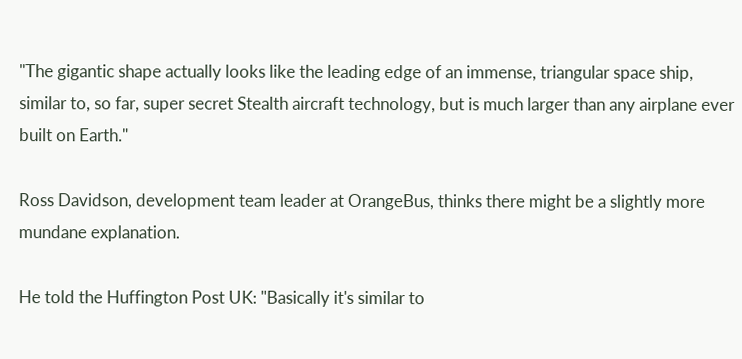"The gigantic shape actually looks like the leading edge of an immense, triangular space ship, similar to, so far, super secret Stealth aircraft technology, but is much larger than any airplane ever built on Earth."

Ross Davidson, development team leader at OrangeBus, thinks there might be a slightly more mundane explanation.

He told the Huffington Post UK: "Basically it's similar to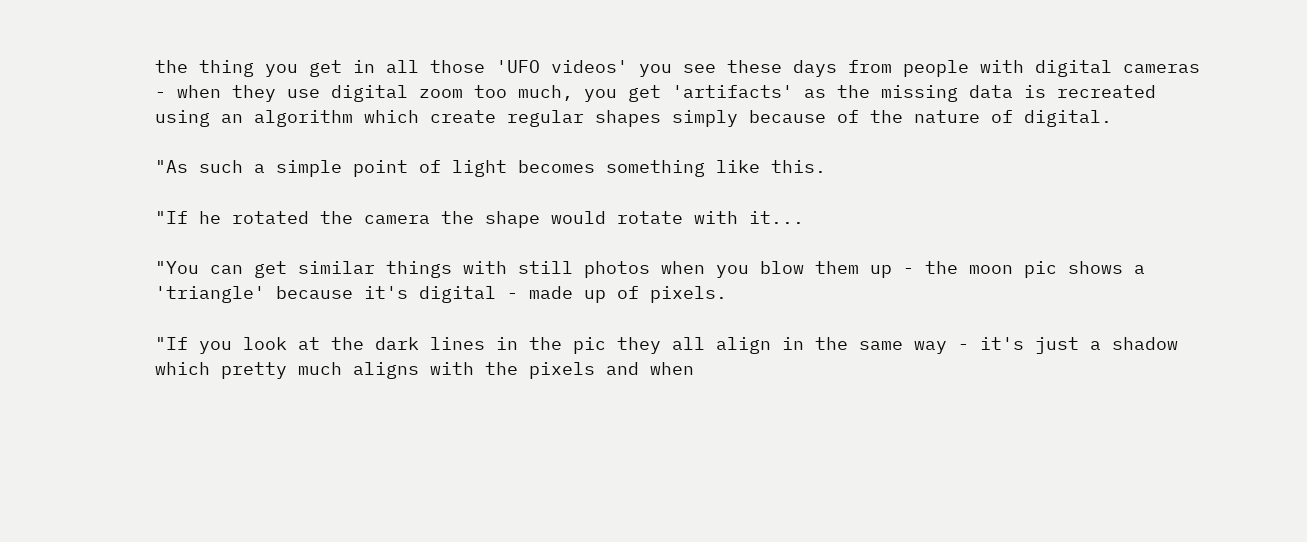the thing you get in all those 'UFO videos' you see these days from people with digital cameras - when they use digital zoom too much, you get 'artifacts' as the missing data is recreated using an algorithm which create regular shapes simply because of the nature of digital.

"As such a simple point of light becomes something like this.

"If he rotated the camera the shape would rotate with it...

"You can get similar things with still photos when you blow them up - the moon pic shows a 'triangle' because it's digital - made up of pixels.

"If you look at the dark lines in the pic they all align in the same way - it's just a shadow which pretty much aligns with the pixels and when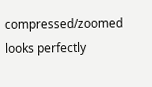compressed/zoomed looks perfectly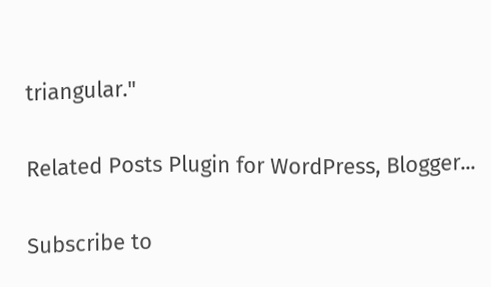triangular."

Related Posts Plugin for WordPress, Blogger...

Subscribe to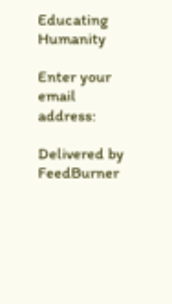Educating Humanity

Enter your email address:

Delivered by FeedBurner